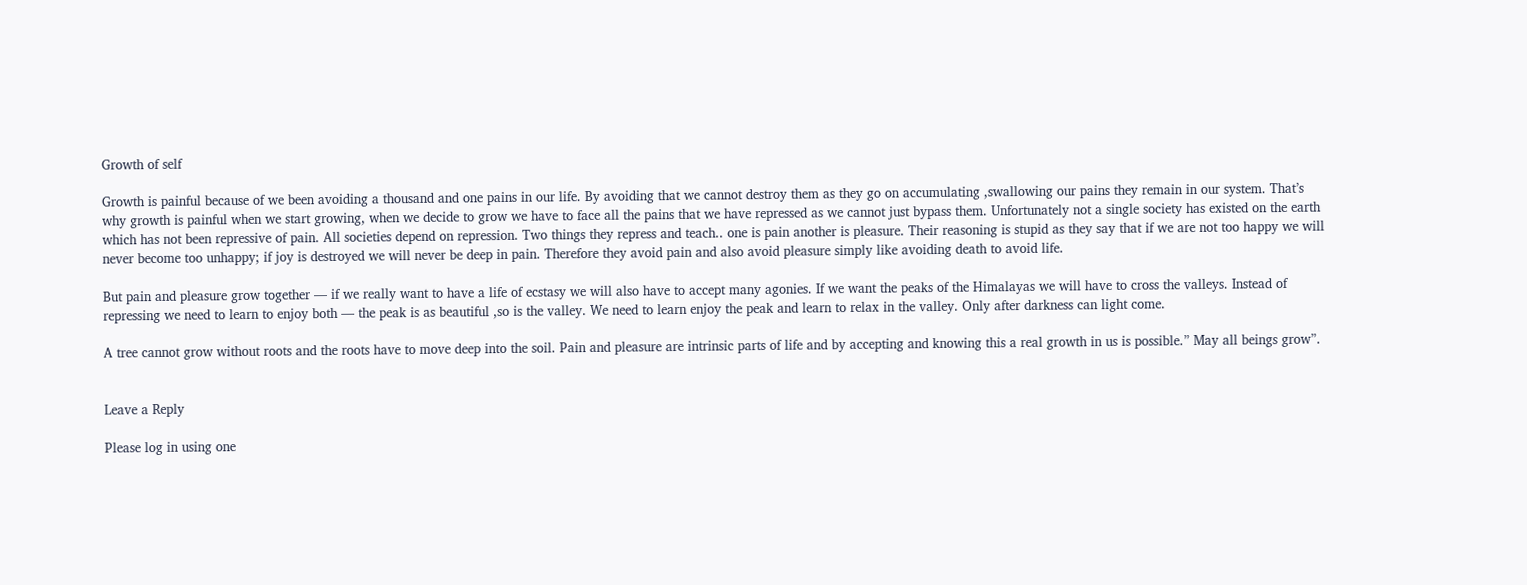Growth of self

Growth is painful because of we been avoiding a thousand and one pains in our life. By avoiding that we cannot destroy them as they go on accumulating ,swallowing our pains they remain in our system. That’s why growth is painful when we start growing, when we decide to grow we have to face all the pains that we have repressed as we cannot just bypass them. Unfortunately not a single society has existed on the earth which has not been repressive of pain. All societies depend on repression. Two things they repress and teach.. one is pain another is pleasure. Their reasoning is stupid as they say that if we are not too happy we will never become too unhappy; if joy is destroyed we will never be deep in pain. Therefore they avoid pain and also avoid pleasure simply like avoiding death to avoid life.

But pain and pleasure grow together — if we really want to have a life of ecstasy we will also have to accept many agonies. If we want the peaks of the Himalayas we will have to cross the valleys. Instead of repressing we need to learn to enjoy both — the peak is as beautiful ,so is the valley. We need to learn enjoy the peak and learn to relax in the valley. Only after darkness can light come.

A tree cannot grow without roots and the roots have to move deep into the soil. Pain and pleasure are intrinsic parts of life and by accepting and knowing this a real growth in us is possible.” May all beings grow”.


Leave a Reply

Please log in using one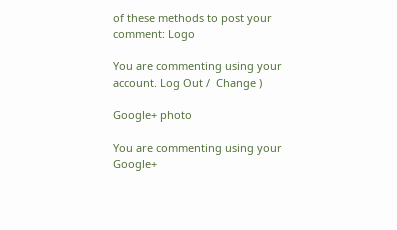of these methods to post your comment: Logo

You are commenting using your account. Log Out /  Change )

Google+ photo

You are commenting using your Google+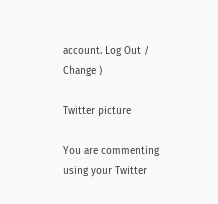account. Log Out /  Change )

Twitter picture

You are commenting using your Twitter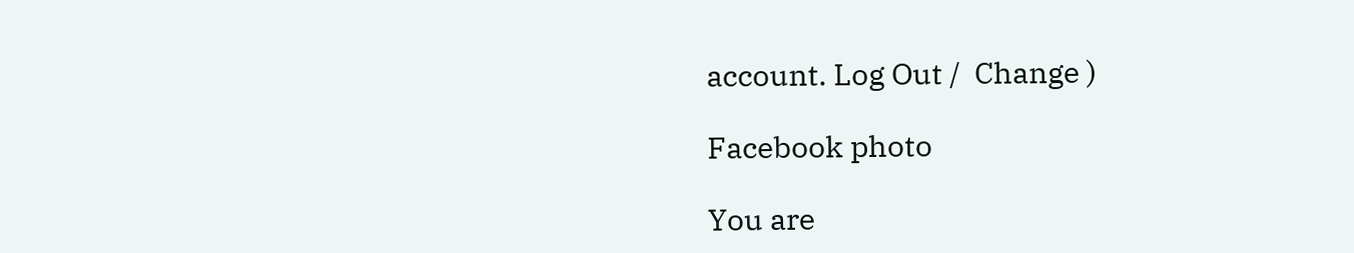account. Log Out /  Change )

Facebook photo

You are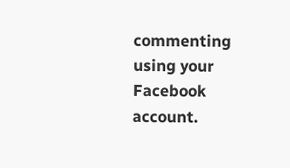commenting using your Facebook account.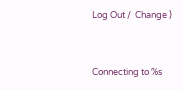Log Out /  Change )


Connecting to %s